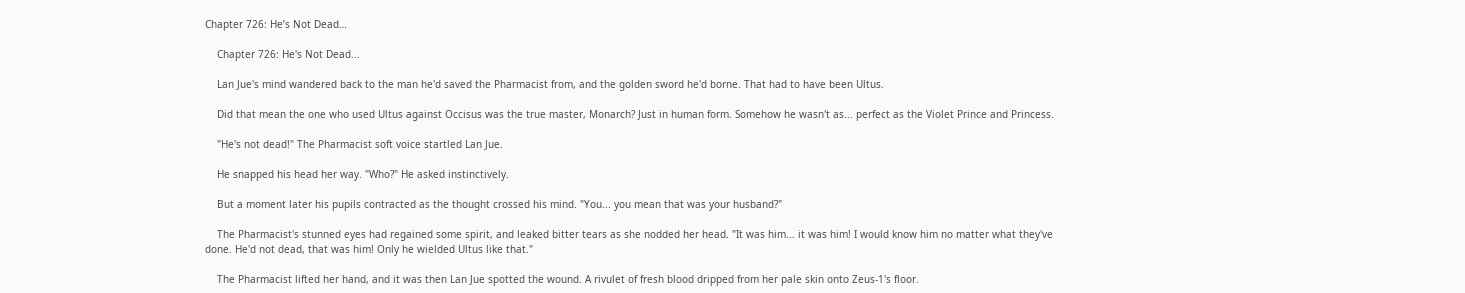Chapter 726: He’s Not Dead…

    Chapter 726: He's Not Dead...

    Lan Jue's mind wandered back to the man he'd saved the Pharmacist from, and the golden sword he'd borne. That had to have been Ultus.

    Did that mean the one who used Ultus against Occisus was the true master, Monarch? Just in human form. Somehow he wasn't as... perfect as the Violet Prince and Princess.

    "He's not dead!" The Pharmacist soft voice startled Lan Jue.

    He snapped his head her way. "Who?" He asked instinctively.

    But a moment later his pupils contracted as the thought crossed his mind. "You... you mean that was your husband?"

    The Pharmacist's stunned eyes had regained some spirit, and leaked bitter tears as she nodded her head. "It was him... it was him! I would know him no matter what they've done. He'd not dead, that was him! Only he wielded Ultus like that."

    The Pharmacist lifted her hand, and it was then Lan Jue spotted the wound. A rivulet of fresh blood dripped from her pale skin onto Zeus-1's floor.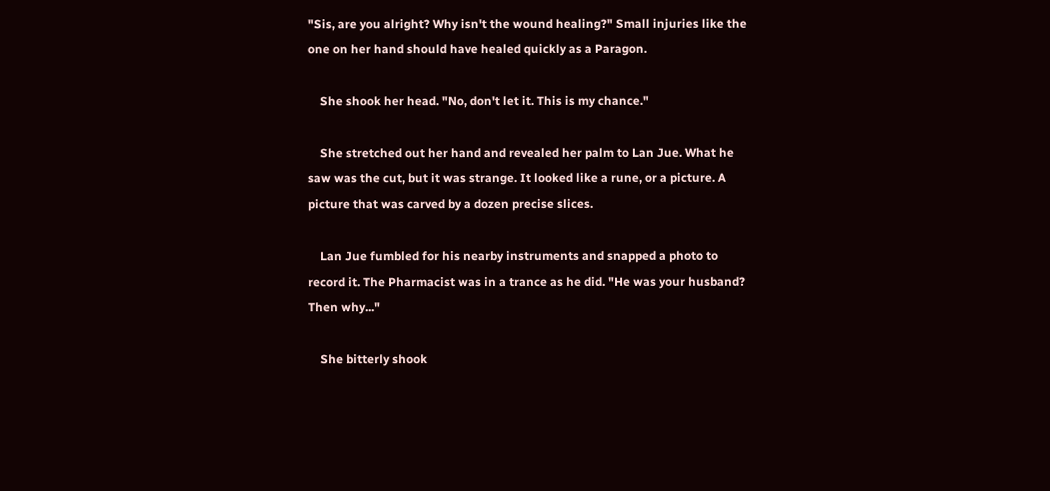"Sis, are you alright? Why isn't the wound healing?" Small injuries like the one on her hand should have healed quickly as a Paragon.

    She shook her head. "No, don't let it. This is my chance."

    She stretched out her hand and revealed her palm to Lan Jue. What he saw was the cut, but it was strange. It looked like a rune, or a picture. A picture that was carved by a dozen precise slices.

    Lan Jue fumbled for his nearby instruments and snapped a photo to record it. The Pharmacist was in a trance as he did. "He was your husband? Then why..."

    She bitterly shook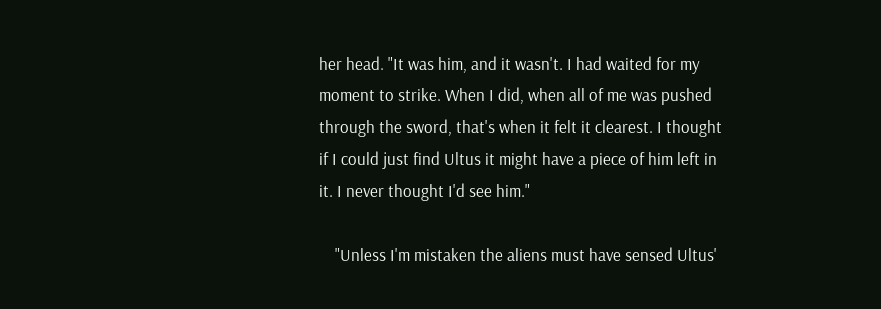her head. "It was him, and it wasn't. I had waited for my moment to strike. When I did, when all of me was pushed through the sword, that's when it felt it clearest. I thought if I could just find Ultus it might have a piece of him left in it. I never thought I'd see him."

    "Unless I'm mistaken the aliens must have sensed Ultus'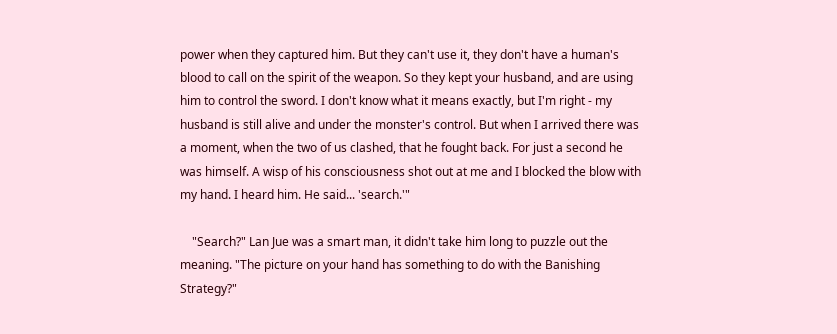power when they captured him. But they can't use it, they don't have a human's blood to call on the spirit of the weapon. So they kept your husband, and are using him to control the sword. I don't know what it means exactly, but I'm right - my husband is still alive and under the monster's control. But when I arrived there was a moment, when the two of us clashed, that he fought back. For just a second he was himself. A wisp of his consciousness shot out at me and I blocked the blow with my hand. I heard him. He said... 'search.'"

    "Search?" Lan Jue was a smart man, it didn't take him long to puzzle out the meaning. "The picture on your hand has something to do with the Banishing Strategy?"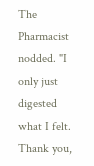The Pharmacist nodded. "I only just digested what I felt. Thank you,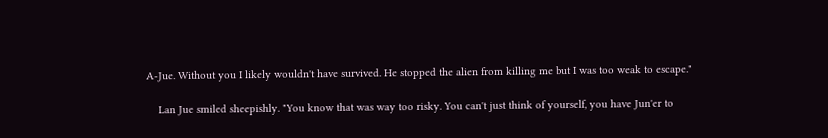A-Jue. Without you I likely wouldn't have survived. He stopped the alien from killing me but I was too weak to escape."

    Lan Jue smiled sheepishly. "You know that was way too risky. You can't just think of yourself, you have Jun'er to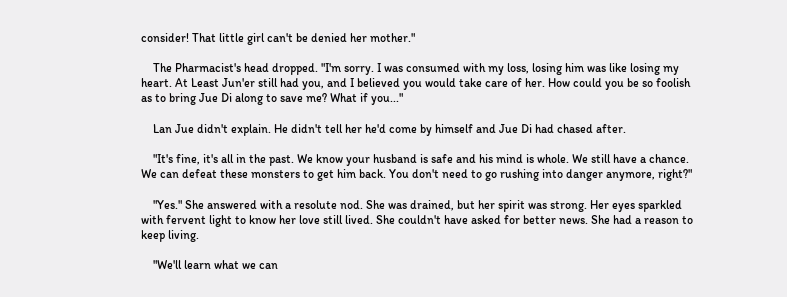consider! That little girl can't be denied her mother."

    The Pharmacist's head dropped. "I'm sorry. I was consumed with my loss, losing him was like losing my heart. At Least Jun'er still had you, and I believed you would take care of her. How could you be so foolish as to bring Jue Di along to save me? What if you..."

    Lan Jue didn't explain. He didn't tell her he'd come by himself and Jue Di had chased after.

    "It's fine, it's all in the past. We know your husband is safe and his mind is whole. We still have a chance. We can defeat these monsters to get him back. You don't need to go rushing into danger anymore, right?"

    "Yes." She answered with a resolute nod. She was drained, but her spirit was strong. Her eyes sparkled with fervent light to know her love still lived. She couldn't have asked for better news. She had a reason to keep living.

    "We'll learn what we can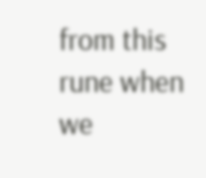from this rune when we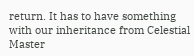return. It has to have something with our inheritance from Celestial Master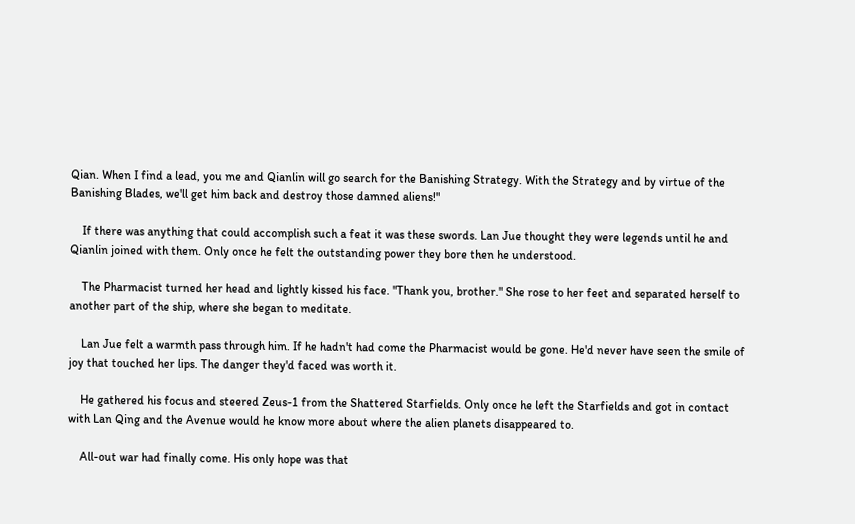Qian. When I find a lead, you me and Qianlin will go search for the Banishing Strategy. With the Strategy and by virtue of the Banishing Blades, we'll get him back and destroy those damned aliens!"

    If there was anything that could accomplish such a feat it was these swords. Lan Jue thought they were legends until he and Qianlin joined with them. Only once he felt the outstanding power they bore then he understood.

    The Pharmacist turned her head and lightly kissed his face. "Thank you, brother." She rose to her feet and separated herself to another part of the ship, where she began to meditate.

    Lan Jue felt a warmth pass through him. If he hadn't had come the Pharmacist would be gone. He'd never have seen the smile of joy that touched her lips. The danger they'd faced was worth it.

    He gathered his focus and steered Zeus-1 from the Shattered Starfields. Only once he left the Starfields and got in contact with Lan Qing and the Avenue would he know more about where the alien planets disappeared to.

    All-out war had finally come. His only hope was that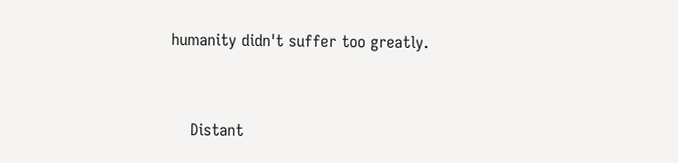humanity didn't suffer too greatly.


    Distant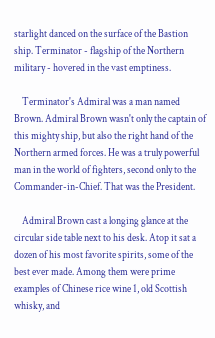starlight danced on the surface of the Bastion ship. Terminator - flagship of the Northern military - hovered in the vast emptiness.

    Terminator's Admiral was a man named Brown. Admiral Brown wasn't only the captain of this mighty ship, but also the right hand of the Northern armed forces. He was a truly powerful man in the world of fighters, second only to the Commander-in-Chief. That was the President.

    Admiral Brown cast a longing glance at the circular side table next to his desk. Atop it sat a dozen of his most favorite spirits, some of the best ever made. Among them were prime examples of Chinese rice wine 1, old Scottish whisky, and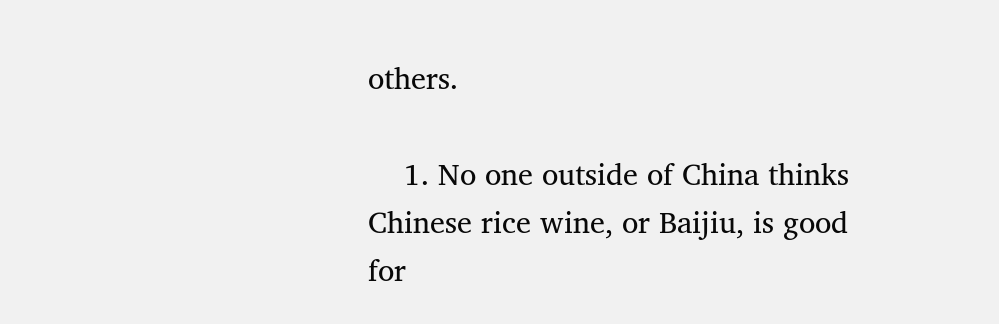others.

    1. No one outside of China thinks Chinese rice wine, or Baijiu, is good for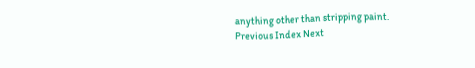anything other than stripping paint.
Previous Index Next